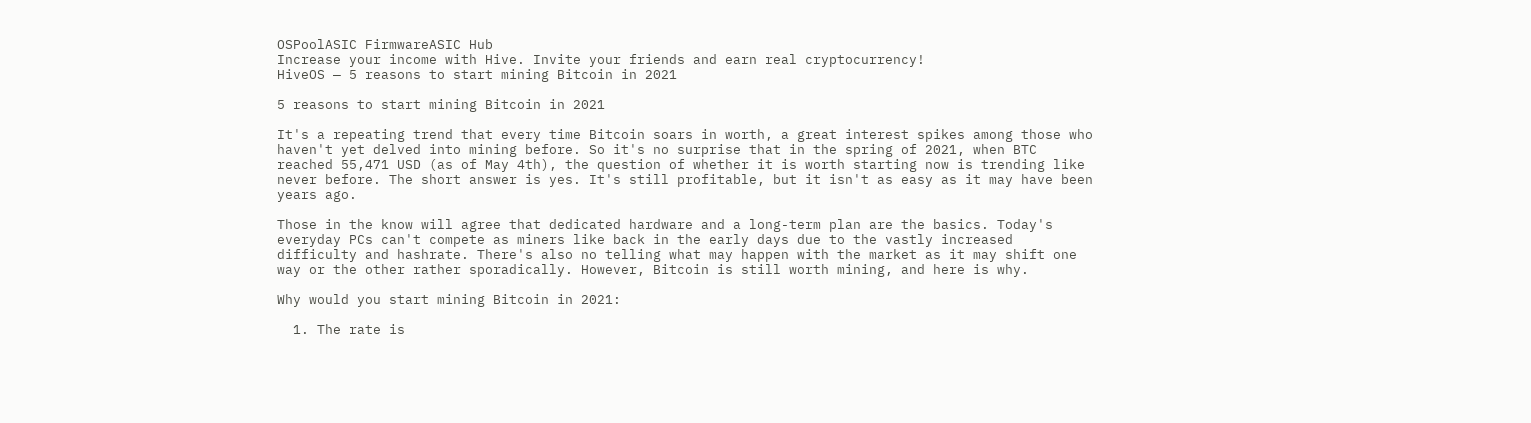OSPoolASIC FirmwareASIC Hub
Increase your income with Hive. Invite your friends and earn real cryptocurrency!
HiveOS — 5 reasons to start mining Bitcoin in 2021

5 reasons to start mining Bitcoin in 2021

It's a repeating trend that every time Bitcoin soars in worth, a great interest spikes among those who haven't yet delved into mining before. So it's no surprise that in the spring of 2021, when BTC reached 55,471 USD (as of May 4th), the question of whether it is worth starting now is trending like never before. The short answer is yes. It's still profitable, but it isn't as easy as it may have been years ago.

Those in the know will agree that dedicated hardware and a long-term plan are the basics. Today's everyday PCs can't compete as miners like back in the early days due to the vastly increased difficulty and hashrate. There's also no telling what may happen with the market as it may shift one way or the other rather sporadically. However, Bitcoin is still worth mining, and here is why.

Why would you start mining Bitcoin in 2021:

  1. The rate is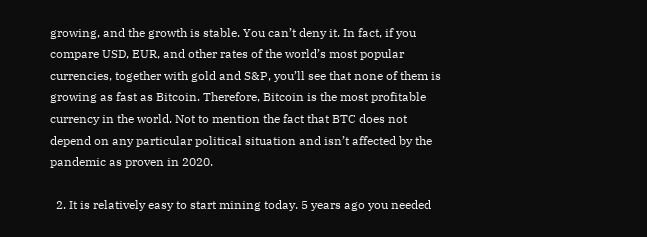growing, and the growth is stable. You can’t deny it. In fact, if you compare USD, EUR, and other rates of the world’s most popular currencies, together with gold and S&P, you’ll see that none of them is growing as fast as Bitcoin. Therefore, Bitcoin is the most profitable currency in the world. Not to mention the fact that BTC does not depend on any particular political situation and isn’t affected by the pandemic as proven in 2020.

  2. It is relatively easy to start mining today. 5 years ago you needed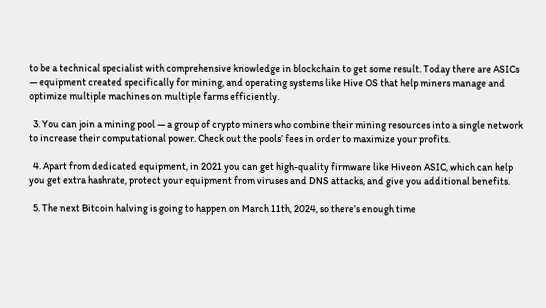to be a technical specialist with comprehensive knowledge in blockchain to get some result. Today there are ASICs — equipment created specifically for mining, and operating systems like Hive OS that help miners manage and optimize multiple machines on multiple farms efficiently.

  3. You can join a mining pool — a group of crypto miners who combine their mining resources into a single network to increase their computational power. Check out the pools’ fees in order to maximize your profits.

  4. Apart from dedicated equipment, in 2021 you can get high-quality firmware like Hiveon ASIC, which can help you get extra hashrate, protect your equipment from viruses and DNS attacks, and give you additional benefits.

  5. The next Bitcoin halving is going to happen on March 11th, 2024, so there’s enough time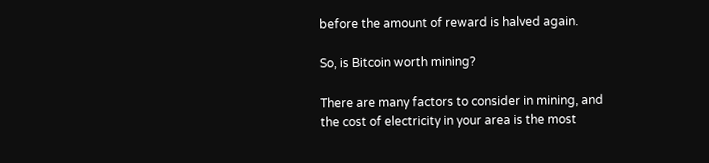before the amount of reward is halved again.

So, is Bitcoin worth mining?

There are many factors to consider in mining, and the cost of electricity in your area is the most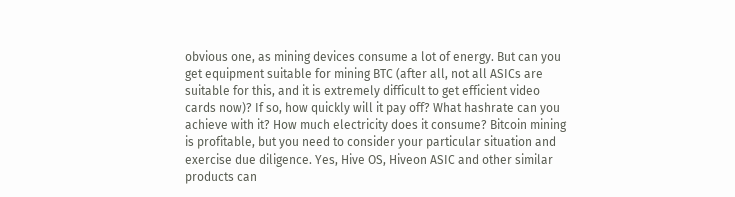obvious one, as mining devices consume a lot of energy. But can you get equipment suitable for mining BTC (after all, not all ASICs are suitable for this, and it is extremely difficult to get efficient video cards now)? If so, how quickly will it pay off? What hashrate can you achieve with it? How much electricity does it consume? Bitcoin mining is profitable, but you need to consider your particular situation and exercise due diligence. Yes, Hive OS, Hiveon ASIC and other similar products can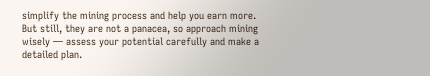simplify the mining process and help you earn more. But still, they are not a panacea, so approach mining wisely — assess your potential carefully and make a detailed plan.